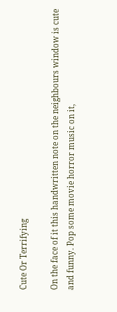Cute Or Terrifying

On the face of it this handwritten note on the neighbours window is cute and funny. Pop some movie horror music on it,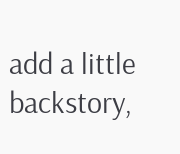add a little backstory,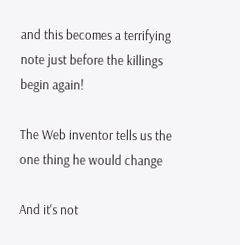and this becomes a terrifying note just before the killings begin again!

The Web inventor tells us the one thing he would change

And it's not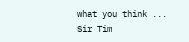what you think ... Sir Tim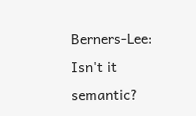Berners-Lee: Isn't it semantic?